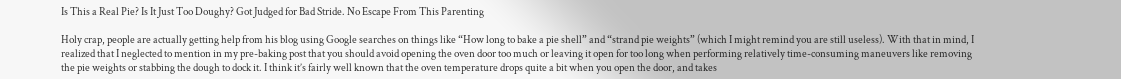Is This a Real Pie? Is It Just Too Doughy? Got Judged for Bad Stride. No Escape From This Parenting

Holy crap, people are actually getting help from his blog using Google searches on things like “How long to bake a pie shell” and “strand pie weights” (which I might remind you are still useless). With that in mind, I realized that I neglected to mention in my pre-baking post that you should avoid opening the oven door too much or leaving it open for too long when performing relatively time-consuming maneuvers like removing the pie weights or stabbing the dough to dock it. I think it’s fairly well known that the oven temperature drops quite a bit when you open the door, and takes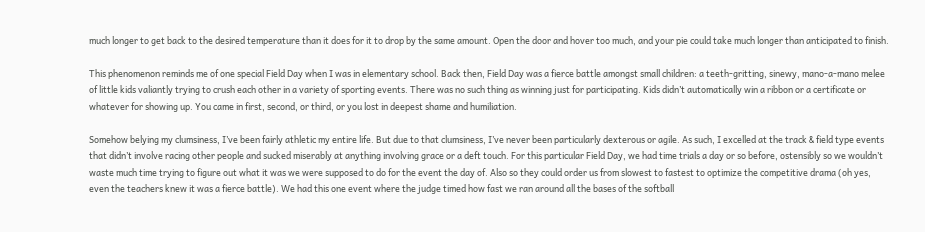much longer to get back to the desired temperature than it does for it to drop by the same amount. Open the door and hover too much, and your pie could take much longer than anticipated to finish.

This phenomenon reminds me of one special Field Day when I was in elementary school. Back then, Field Day was a fierce battle amongst small children: a teeth-gritting, sinewy, mano-a-mano melee of little kids valiantly trying to crush each other in a variety of sporting events. There was no such thing as winning just for participating. Kids didn’t automatically win a ribbon or a certificate or whatever for showing up. You came in first, second, or third, or you lost in deepest shame and humiliation.

Somehow belying my clumsiness, I’ve been fairly athletic my entire life. But due to that clumsiness, I’ve never been particularly dexterous or agile. As such, I excelled at the track & field type events that didn’t involve racing other people and sucked miserably at anything involving grace or a deft touch. For this particular Field Day, we had time trials a day or so before, ostensibly so we wouldn’t waste much time trying to figure out what it was we were supposed to do for the event the day of. Also so they could order us from slowest to fastest to optimize the competitive drama (oh yes, even the teachers knew it was a fierce battle). We had this one event where the judge timed how fast we ran around all the bases of the softball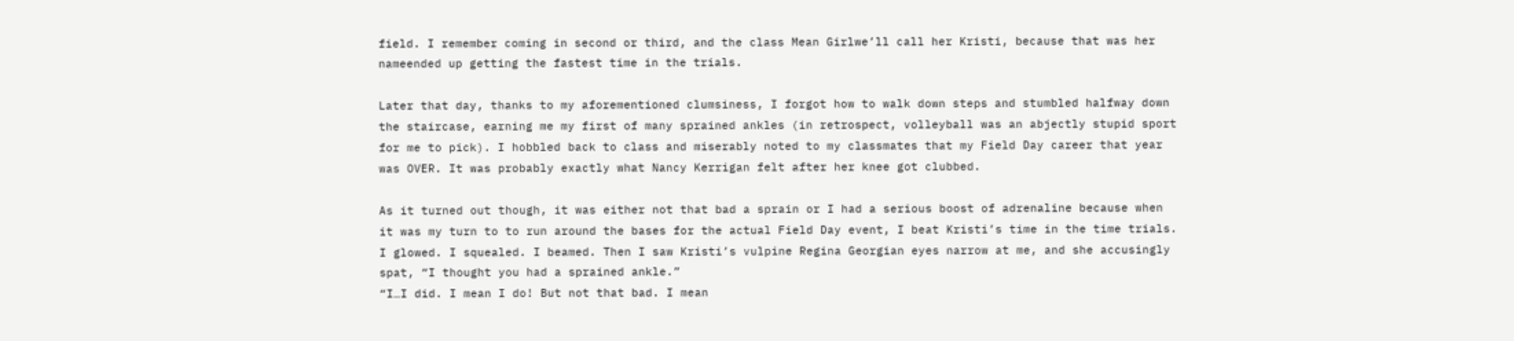field. I remember coming in second or third, and the class Mean Girlwe’ll call her Kristi, because that was her nameended up getting the fastest time in the trials.

Later that day, thanks to my aforementioned clumsiness, I forgot how to walk down steps and stumbled halfway down the staircase, earning me my first of many sprained ankles (in retrospect, volleyball was an abjectly stupid sport for me to pick). I hobbled back to class and miserably noted to my classmates that my Field Day career that year was OVER. It was probably exactly what Nancy Kerrigan felt after her knee got clubbed.

As it turned out though, it was either not that bad a sprain or I had a serious boost of adrenaline because when it was my turn to to run around the bases for the actual Field Day event, I beat Kristi’s time in the time trials. I glowed. I squealed. I beamed. Then I saw Kristi’s vulpine Regina Georgian eyes narrow at me, and she accusingly spat, “I thought you had a sprained ankle.”
“I…I did. I mean I do! But not that bad. I mean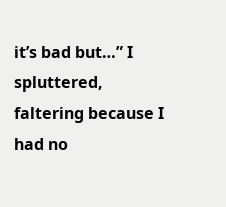it’s bad but…” I spluttered, faltering because I had no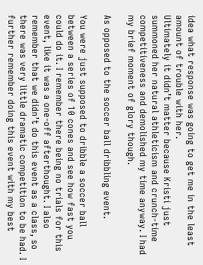idea what response was going to get me in the least amount of trouble with her.
Ultimately it didn’t matter because Kristi just summoned her natural athleticism and crunch-time competitiveness and demolished my time anyway. I had my brief moment of glory though.

As opposed to the soccer ball dribbling event.

You were just supposed to dribble a soccer ball between a series of 10 cones and see how fast you could do it. I remember there being no trials for this event, like it was a one-off afterthought. I also remember that we didn’t do this event as a class, so there was very little dramatic competition to be had. I further remember doing this event with my best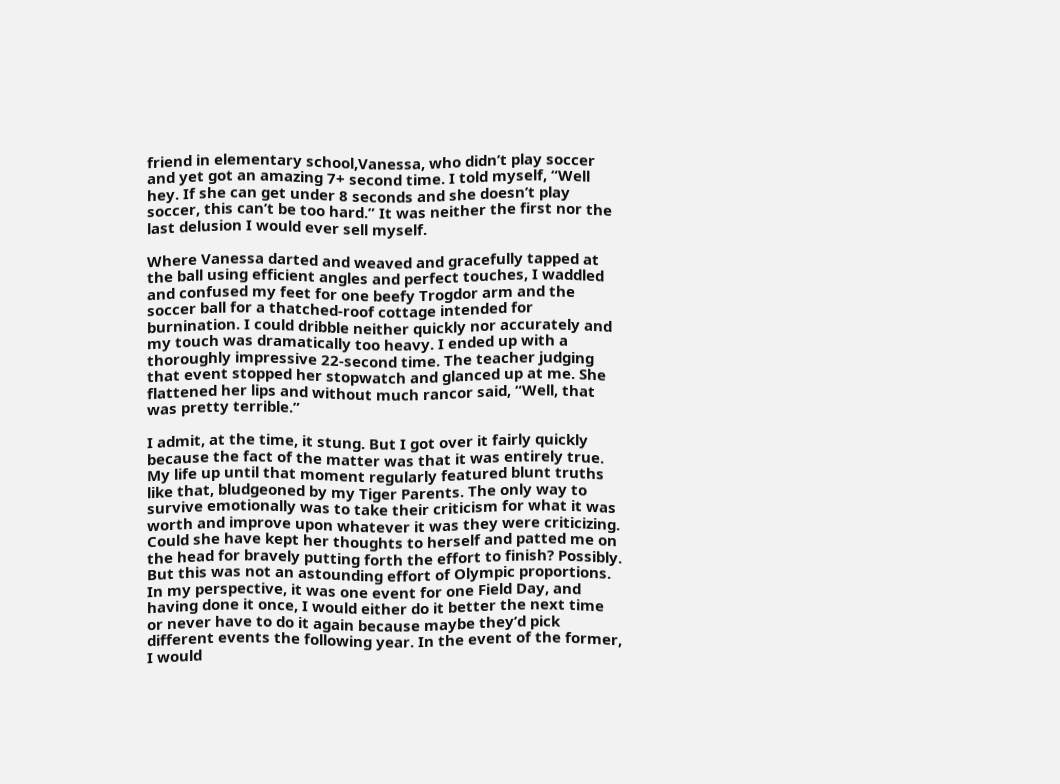friend in elementary school,Vanessa, who didn’t play soccer and yet got an amazing 7+ second time. I told myself, “Well hey. If she can get under 8 seconds and she doesn’t play soccer, this can’t be too hard.” It was neither the first nor the last delusion I would ever sell myself.

Where Vanessa darted and weaved and gracefully tapped at the ball using efficient angles and perfect touches, I waddled and confused my feet for one beefy Trogdor arm and the soccer ball for a thatched-roof cottage intended for burnination. I could dribble neither quickly nor accurately and my touch was dramatically too heavy. I ended up with a thoroughly impressive 22-second time. The teacher judging that event stopped her stopwatch and glanced up at me. She flattened her lips and without much rancor said, “Well, that was pretty terrible.”

I admit, at the time, it stung. But I got over it fairly quickly because the fact of the matter was that it was entirely true. My life up until that moment regularly featured blunt truths like that, bludgeoned by my Tiger Parents. The only way to survive emotionally was to take their criticism for what it was worth and improve upon whatever it was they were criticizing. Could she have kept her thoughts to herself and patted me on the head for bravely putting forth the effort to finish? Possibly. But this was not an astounding effort of Olympic proportions. In my perspective, it was one event for one Field Day, and having done it once, I would either do it better the next time or never have to do it again because maybe they’d pick different events the following year. In the event of the former, I would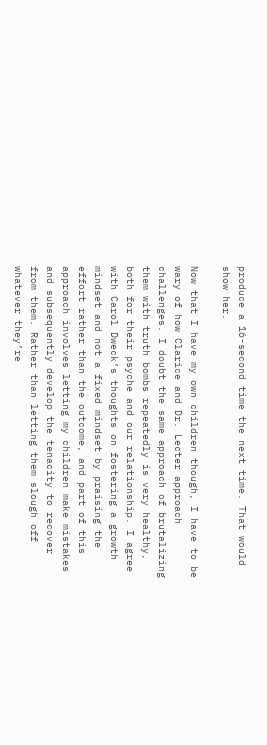produce a 16-second time the next time. That would show her.

Now that I have my own children though, I have to be wary of how Clarice and Dr. Lecter approach challenges. I doubt the same approach of brutalizing them with truth bombs repeatedly is very healthy, both for their psyche and our relationship. I agree with Carol Dweck’s thoughts on fostering a growth mindset and not a fixed mindset by praising the effort rather than the outcome, and part of this approach involves letting my children make mistakes and subsequently develop the tenacity to recover from them. Rather than letting them slough off whatever they’re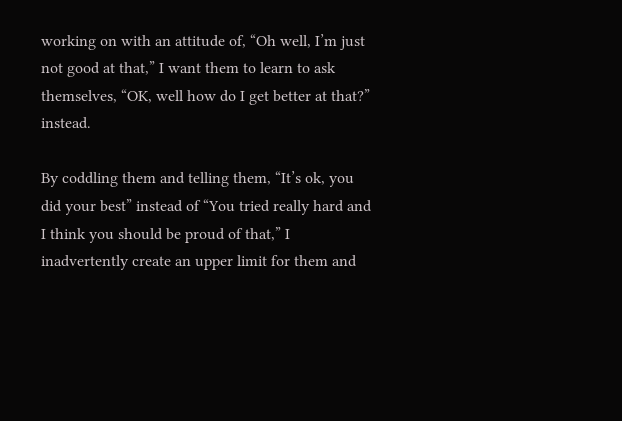working on with an attitude of, “Oh well, I’m just not good at that,” I want them to learn to ask themselves, “OK, well how do I get better at that?” instead.

By coddling them and telling them, “It’s ok, you did your best” instead of “You tried really hard and I think you should be proud of that,” I inadvertently create an upper limit for them and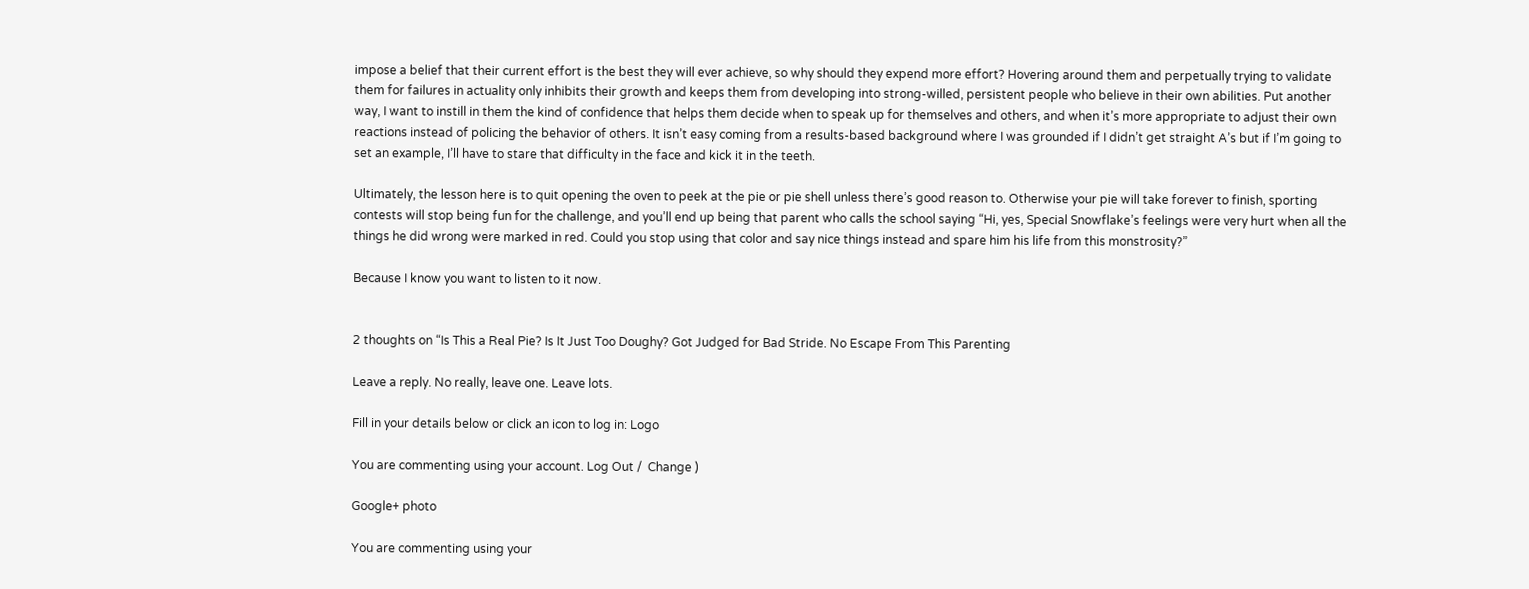impose a belief that their current effort is the best they will ever achieve, so why should they expend more effort? Hovering around them and perpetually trying to validate them for failures in actuality only inhibits their growth and keeps them from developing into strong-willed, persistent people who believe in their own abilities. Put another way, I want to instill in them the kind of confidence that helps them decide when to speak up for themselves and others, and when it’s more appropriate to adjust their own reactions instead of policing the behavior of others. It isn’t easy coming from a results-based background where I was grounded if I didn’t get straight A’s but if I’m going to set an example, I’ll have to stare that difficulty in the face and kick it in the teeth.

Ultimately, the lesson here is to quit opening the oven to peek at the pie or pie shell unless there’s good reason to. Otherwise your pie will take forever to finish, sporting contests will stop being fun for the challenge, and you’ll end up being that parent who calls the school saying “Hi, yes, Special Snowflake’s feelings were very hurt when all the things he did wrong were marked in red. Could you stop using that color and say nice things instead and spare him his life from this monstrosity?”

Because I know you want to listen to it now.


2 thoughts on “Is This a Real Pie? Is It Just Too Doughy? Got Judged for Bad Stride. No Escape From This Parenting

Leave a reply. No really, leave one. Leave lots.

Fill in your details below or click an icon to log in: Logo

You are commenting using your account. Log Out /  Change )

Google+ photo

You are commenting using your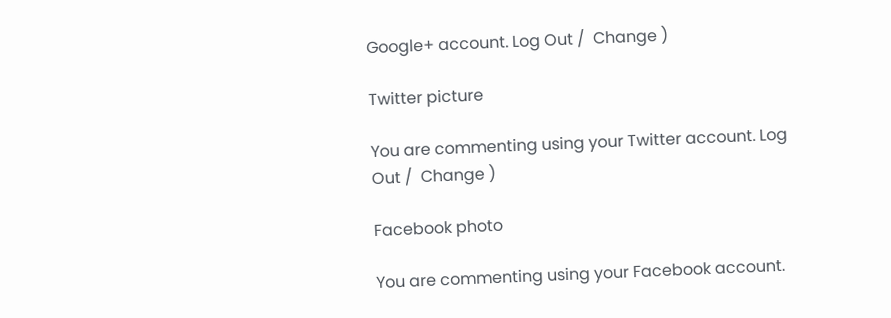Google+ account. Log Out /  Change )

Twitter picture

You are commenting using your Twitter account. Log Out /  Change )

Facebook photo

You are commenting using your Facebook account.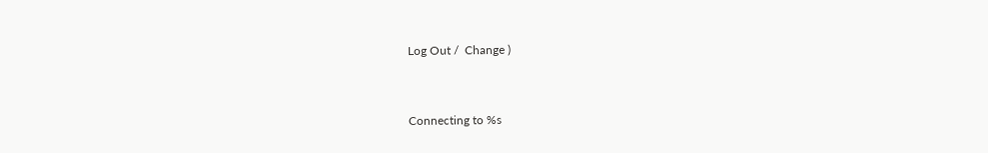Log Out /  Change )


Connecting to %s